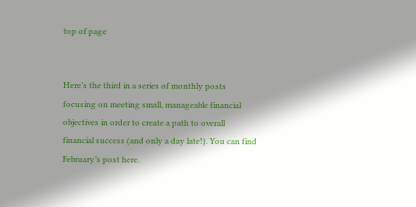top of page


Here’s the third in a series of monthly posts focusing on meeting small, manageable financial objectives in order to create a path to overall financial success (and only a day late!). You can find February’s post here.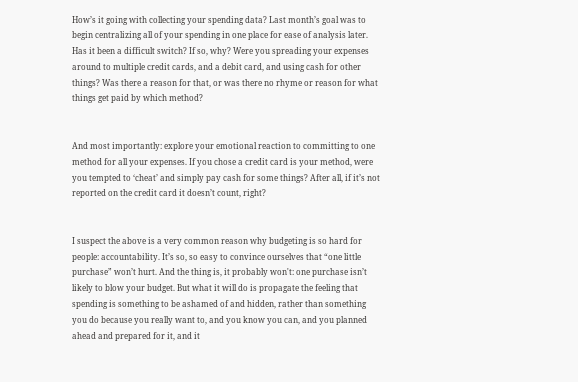How’s it going with collecting your spending data? Last month’s goal was to begin centralizing all of your spending in one place for ease of analysis later. Has it been a difficult switch? If so, why? Were you spreading your expenses around to multiple credit cards, and a debit card, and using cash for other things? Was there a reason for that, or was there no rhyme or reason for what things get paid by which method?


And most importantly: explore your emotional reaction to committing to one method for all your expenses. If you chose a credit card is your method, were you tempted to ‘cheat’ and simply pay cash for some things? After all, if it’s not reported on the credit card it doesn’t count, right?


I suspect the above is a very common reason why budgeting is so hard for people: accountability. It’s so, so easy to convince ourselves that “one little purchase” won’t hurt. And the thing is, it probably won't: one purchase isn’t likely to blow your budget. But what it will do is propagate the feeling that spending is something to be ashamed of and hidden, rather than something you do because you really want to, and you know you can, and you planned ahead and prepared for it, and it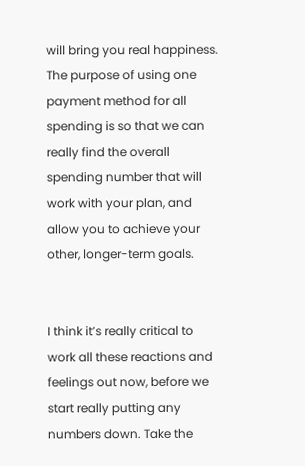will bring you real happiness. The purpose of using one payment method for all spending is so that we can really find the overall spending number that will work with your plan, and allow you to achieve your other, longer-term goals.


I think it’s really critical to work all these reactions and feelings out now, before we start really putting any numbers down. Take the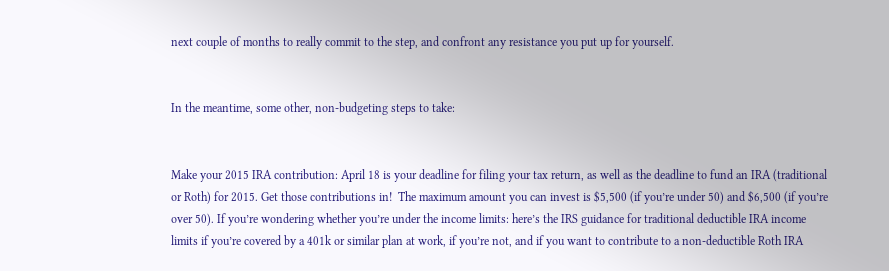next couple of months to really commit to the step, and confront any resistance you put up for yourself.


In the meantime, some other, non-budgeting steps to take:


Make your 2015 IRA contribution: April 18 is your deadline for filing your tax return, as well as the deadline to fund an IRA (traditional or Roth) for 2015. Get those contributions in!  The maximum amount you can invest is $5,500 (if you’re under 50) and $6,500 (if you’re over 50). If you’re wondering whether you’re under the income limits: here’s the IRS guidance for traditional deductible IRA income limits if you’re covered by a 401k or similar plan at work, if you’re not, and if you want to contribute to a non-deductible Roth IRA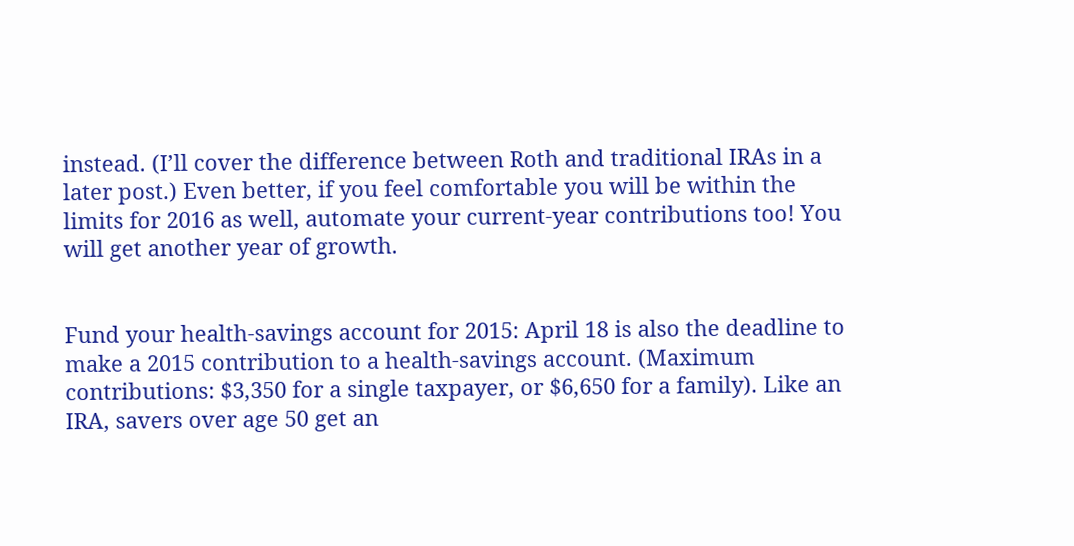instead. (I’ll cover the difference between Roth and traditional IRAs in a later post.) Even better, if you feel comfortable you will be within the limits for 2016 as well, automate your current-year contributions too! You will get another year of growth.


Fund your health-savings account for 2015: April 18 is also the deadline to make a 2015 contribution to a health-savings account. (Maximum contributions: $3,350 for a single taxpayer, or $6,650 for a family). Like an IRA, savers over age 50 get an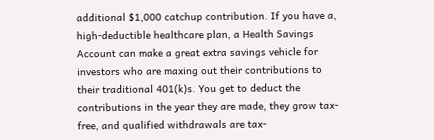additional $1,000 catchup contribution. If you have a, high-deductible healthcare plan, a Health Savings Account can make a great extra savings vehicle for investors who are maxing out their contributions to their traditional 401(k)s. You get to deduct the contributions in the year they are made, they grow tax-free, and qualified withdrawals are tax-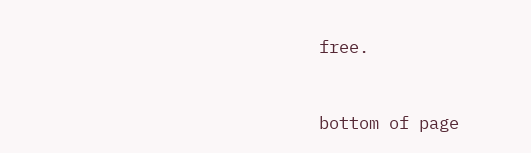free.


bottom of page